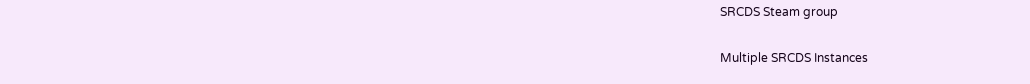SRCDS Steam group

Multiple SRCDS Instances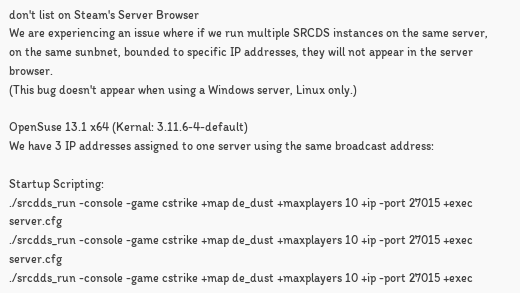don't list on Steam's Server Browser
We are experiencing an issue where if we run multiple SRCDS instances on the same server, on the same sunbnet, bounded to specific IP addresses, they will not appear in the server browser.
(This bug doesn't appear when using a Windows server, Linux only.)

OpenSuse 13.1 x64 (Kernal: 3.11.6-4-default)
We have 3 IP addresses assigned to one server using the same broadcast address:

Startup Scripting:
./srcdds_run -console -game cstrike +map de_dust +maxplayers 10 +ip -port 27015 +exec server.cfg
./srcdds_run -console -game cstrike +map de_dust +maxplayers 10 +ip -port 27015 +exec server.cfg
./srcdds_run -console -game cstrike +map de_dust +maxplayers 10 +ip -port 27015 +exec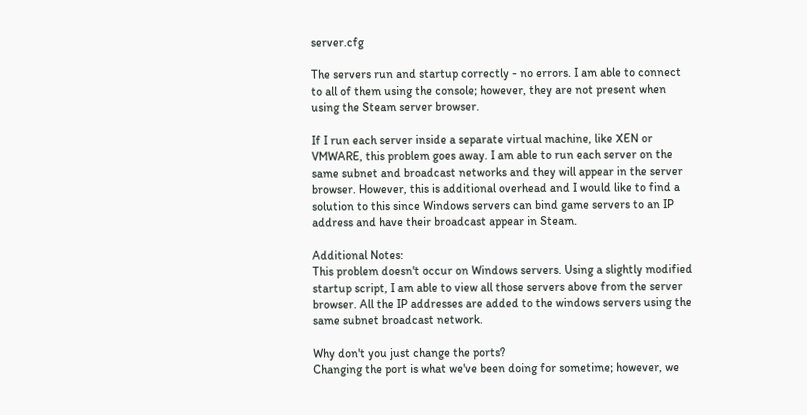server.cfg

The servers run and startup correctly - no errors. I am able to connect to all of them using the console; however, they are not present when using the Steam server browser.

If I run each server inside a separate virtual machine, like XEN or VMWARE, this problem goes away. I am able to run each server on the same subnet and broadcast networks and they will appear in the server browser. However, this is additional overhead and I would like to find a solution to this since Windows servers can bind game servers to an IP address and have their broadcast appear in Steam.

Additional Notes:
This problem doesn't occur on Windows servers. Using a slightly modified startup script, I am able to view all those servers above from the server browser. All the IP addresses are added to the windows servers using the same subnet broadcast network.

Why don't you just change the ports?
Changing the port is what we've been doing for sometime; however, we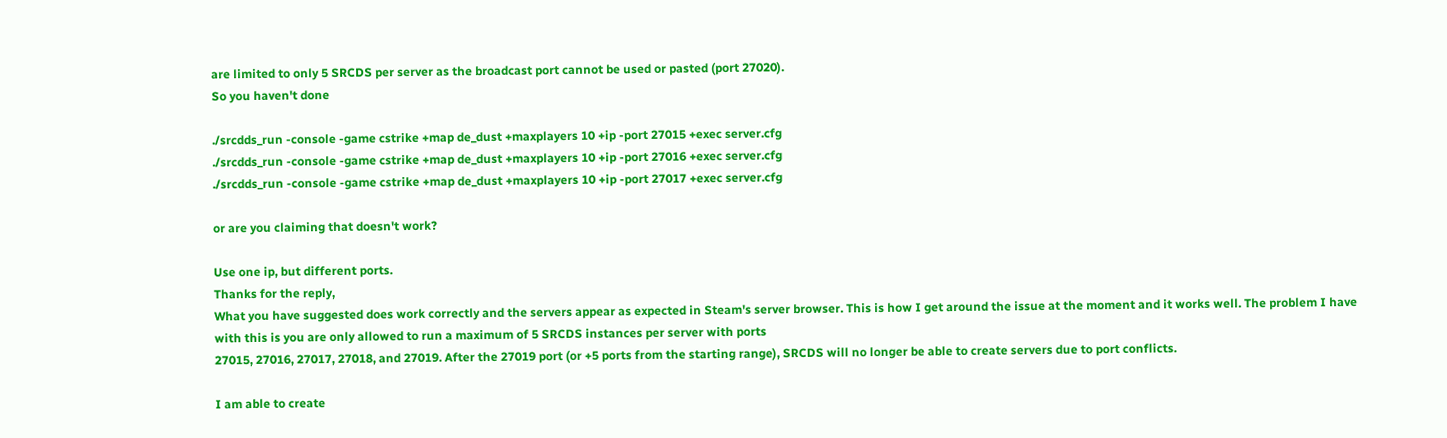are limited to only 5 SRCDS per server as the broadcast port cannot be used or pasted (port 27020).
So you haven't done

./srcdds_run -console -game cstrike +map de_dust +maxplayers 10 +ip -port 27015 +exec server.cfg
./srcdds_run -console -game cstrike +map de_dust +maxplayers 10 +ip -port 27016 +exec server.cfg
./srcdds_run -console -game cstrike +map de_dust +maxplayers 10 +ip -port 27017 +exec server.cfg

or are you claiming that doesn't work?

Use one ip, but different ports.
Thanks for the reply,
What you have suggested does work correctly and the servers appear as expected in Steam's server browser. This is how I get around the issue at the moment and it works well. The problem I have with this is you are only allowed to run a maximum of 5 SRCDS instances per server with ports
27015, 27016, 27017, 27018, and 27019. After the 27019 port (or +5 ports from the starting range), SRCDS will no longer be able to create servers due to port conflicts.

I am able to create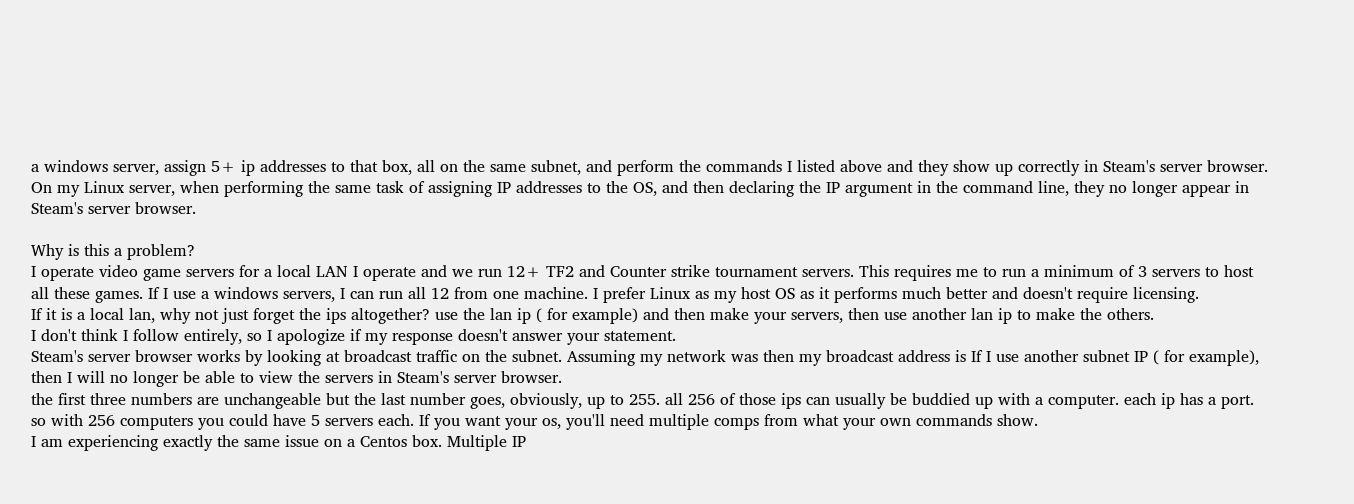a windows server, assign 5+ ip addresses to that box, all on the same subnet, and perform the commands I listed above and they show up correctly in Steam's server browser.
On my Linux server, when performing the same task of assigning IP addresses to the OS, and then declaring the IP argument in the command line, they no longer appear in Steam's server browser.

Why is this a problem?
I operate video game servers for a local LAN I operate and we run 12+ TF2 and Counter strike tournament servers. This requires me to run a minimum of 3 servers to host all these games. If I use a windows servers, I can run all 12 from one machine. I prefer Linux as my host OS as it performs much better and doesn't require licensing.
If it is a local lan, why not just forget the ips altogether? use the lan ip ( for example) and then make your servers, then use another lan ip to make the others.
I don't think I follow entirely, so I apologize if my response doesn't answer your statement.
Steam's server browser works by looking at broadcast traffic on the subnet. Assuming my network was then my broadcast address is If I use another subnet IP ( for example), then I will no longer be able to view the servers in Steam's server browser.
the first three numbers are unchangeable but the last number goes, obviously, up to 255. all 256 of those ips can usually be buddied up with a computer. each ip has a port. so with 256 computers you could have 5 servers each. If you want your os, you'll need multiple comps from what your own commands show.
I am experiencing exactly the same issue on a Centos box. Multiple IP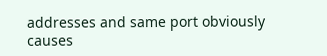addresses and same port obviously causes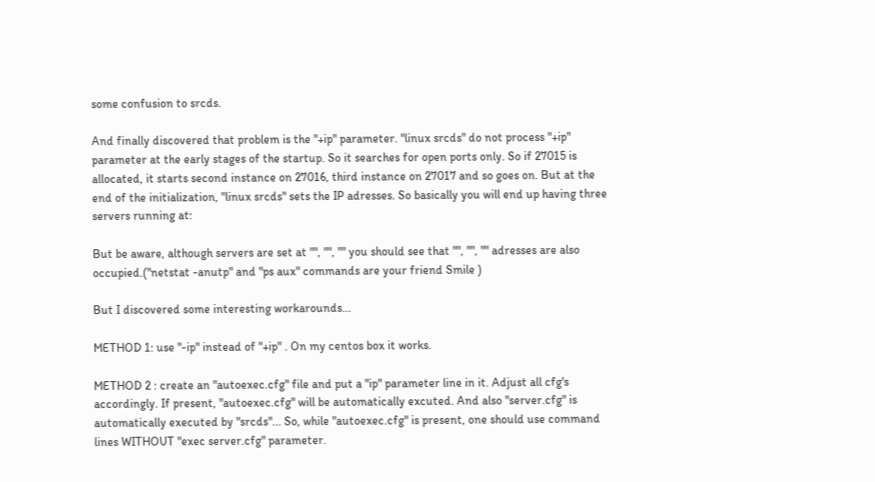some confusion to srcds.

And finally discovered that problem is the "+ip" parameter. "linux srcds" do not process "+ip" parameter at the early stages of the startup. So it searches for open ports only. So if 27015 is allocated, it starts second instance on 27016, third instance on 27017 and so goes on. But at the end of the initialization, "linux srcds" sets the IP adresses. So basically you will end up having three servers running at:

But be aware, although servers are set at "", "", "" you should see that "", "", "" adresses are also occupied.("netstat -anutp" and "ps aux" commands are your friend Smile )

But I discovered some interesting workarounds...

METHOD 1: use "-ip" instead of "+ip" . On my centos box it works.

METHOD 2 : create an "autoexec.cfg" file and put a "ip" parameter line in it. Adjust all cfg's accordingly. If present, "autoexec.cfg" will be automatically excuted. And also "server.cfg" is automatically executed by "srcds"... So, while "autoexec.cfg" is present, one should use command lines WITHOUT "exec server.cfg" parameter.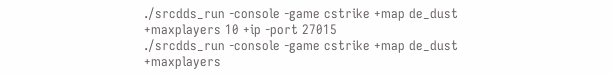./srcdds_run -console -game cstrike +map de_dust +maxplayers 10 +ip -port 27015
./srcdds_run -console -game cstrike +map de_dust +maxplayers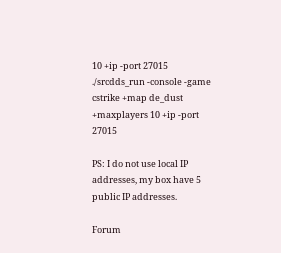10 +ip -port 27015
./srcdds_run -console -game cstrike +map de_dust +maxplayers 10 +ip -port 27015

PS: I do not use local IP addresses, my box have 5 public IP addresses.

Forum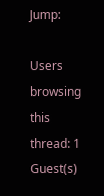Jump:

Users browsing this thread: 1 Guest(s)